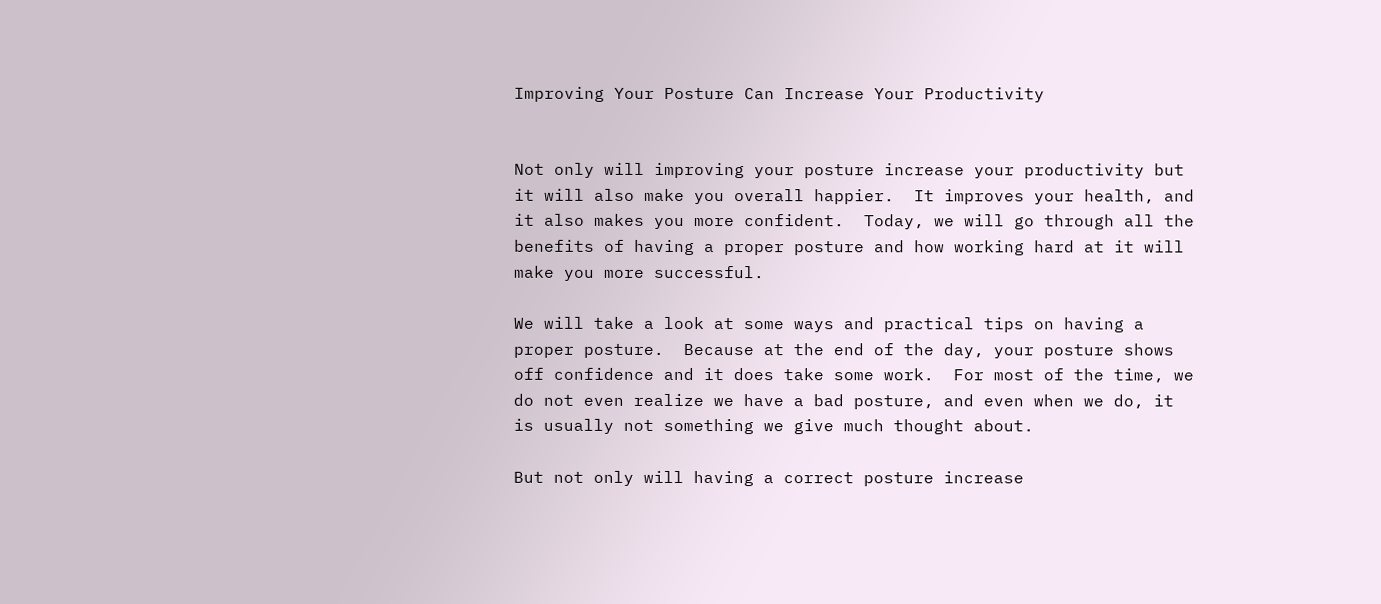Improving Your Posture Can Increase Your Productivity


Not only will improving your posture increase your productivity but it will also make you overall happier.  It improves your health, and it also makes you more confident.  Today, we will go through all the benefits of having a proper posture and how working hard at it will make you more successful.

We will take a look at some ways and practical tips on having a proper posture.  Because at the end of the day, your posture shows off confidence and it does take some work.  For most of the time, we do not even realize we have a bad posture, and even when we do, it is usually not something we give much thought about.

But not only will having a correct posture increase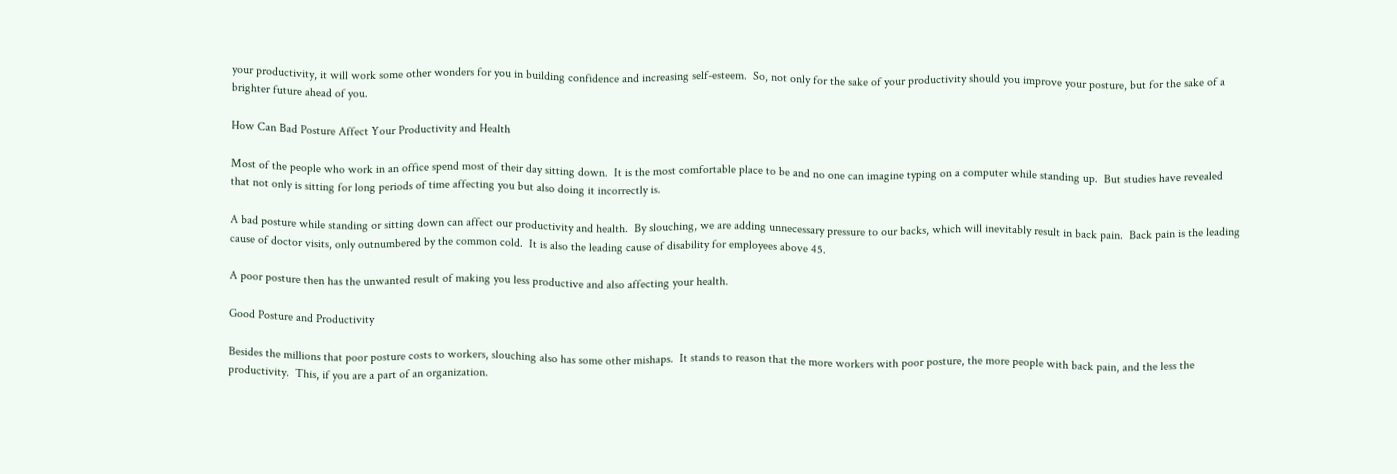your productivity, it will work some other wonders for you in building confidence and increasing self-esteem.  So, not only for the sake of your productivity should you improve your posture, but for the sake of a brighter future ahead of you.

How Can Bad Posture Affect Your Productivity and Health

Most of the people who work in an office spend most of their day sitting down.  It is the most comfortable place to be and no one can imagine typing on a computer while standing up.  But studies have revealed that not only is sitting for long periods of time affecting you but also doing it incorrectly is.

A bad posture while standing or sitting down can affect our productivity and health.  By slouching, we are adding unnecessary pressure to our backs, which will inevitably result in back pain.  Back pain is the leading cause of doctor visits, only outnumbered by the common cold.  It is also the leading cause of disability for employees above 45.

A poor posture then has the unwanted result of making you less productive and also affecting your health.

Good Posture and Productivity

Besides the millions that poor posture costs to workers, slouching also has some other mishaps.  It stands to reason that the more workers with poor posture, the more people with back pain, and the less the productivity.  This, if you are a part of an organization.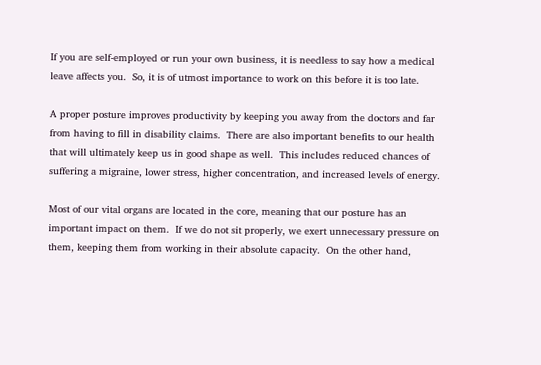If you are self-employed or run your own business, it is needless to say how a medical leave affects you.  So, it is of utmost importance to work on this before it is too late.

A proper posture improves productivity by keeping you away from the doctors and far from having to fill in disability claims.  There are also important benefits to our health that will ultimately keep us in good shape as well.  This includes reduced chances of suffering a migraine, lower stress, higher concentration, and increased levels of energy.

Most of our vital organs are located in the core, meaning that our posture has an important impact on them.  If we do not sit properly, we exert unnecessary pressure on them, keeping them from working in their absolute capacity.  On the other hand,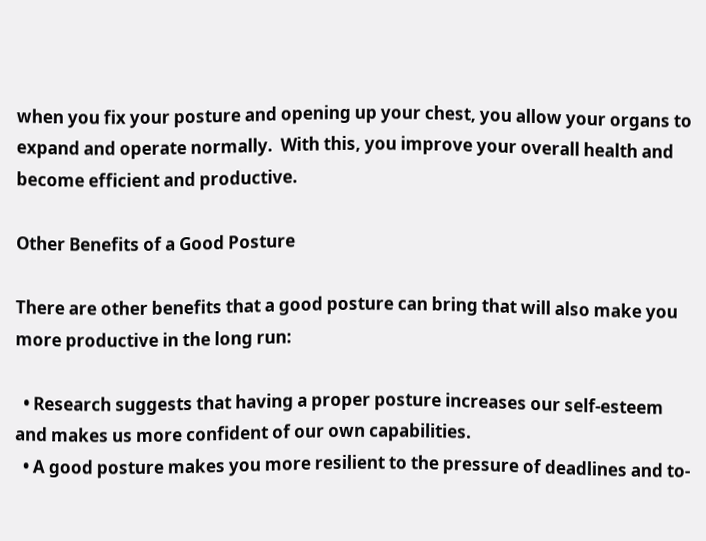when you fix your posture and opening up your chest, you allow your organs to expand and operate normally.  With this, you improve your overall health and become efficient and productive.

Other Benefits of a Good Posture

There are other benefits that a good posture can bring that will also make you more productive in the long run:

  • Research suggests that having a proper posture increases our self-esteem and makes us more confident of our own capabilities.
  • A good posture makes you more resilient to the pressure of deadlines and to-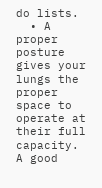do lists.
  • A proper posture gives your lungs the proper space to operate at their full capacity.  A good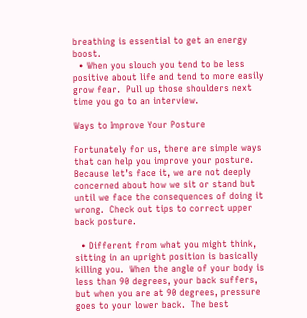breathing is essential to get an energy boost.
  • When you slouch you tend to be less positive about life and tend to more easily grow fear.  Pull up those shoulders next time you go to an interview.

Ways to Improve Your Posture

Fortunately for us, there are simple ways that can help you improve your posture.  Because let’s face it, we are not deeply concerned about how we sit or stand but until we face the consequences of doing it wrong.  Check out tips to correct upper back posture.

  • Different from what you might think, sitting in an upright position is basically killing you.  When the angle of your body is less than 90 degrees, your back suffers, but when you are at 90 degrees, pressure goes to your lower back.  The best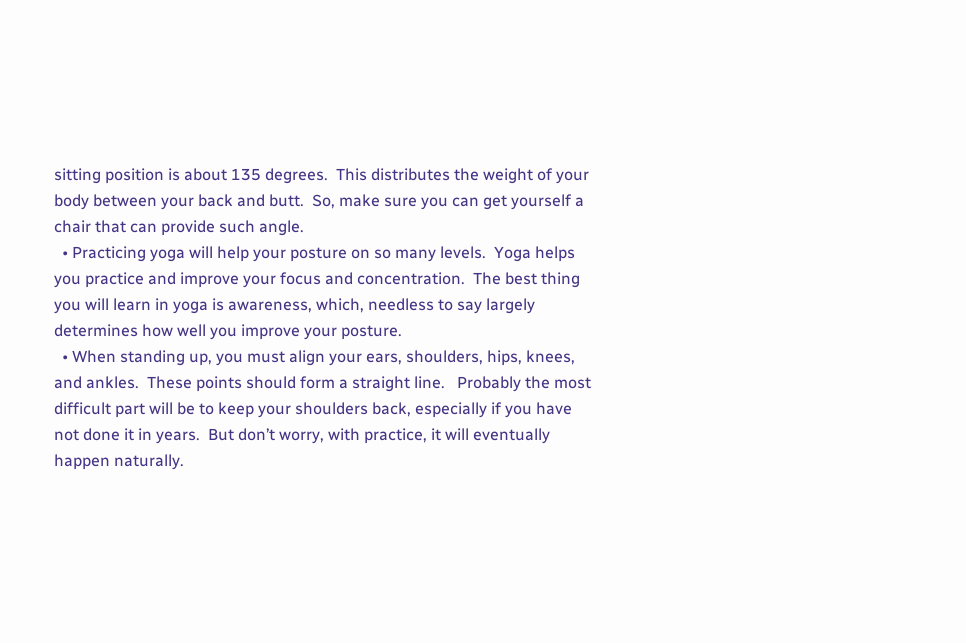sitting position is about 135 degrees.  This distributes the weight of your body between your back and butt.  So, make sure you can get yourself a chair that can provide such angle.
  • Practicing yoga will help your posture on so many levels.  Yoga helps you practice and improve your focus and concentration.  The best thing you will learn in yoga is awareness, which, needless to say largely determines how well you improve your posture.
  • When standing up, you must align your ears, shoulders, hips, knees, and ankles.  These points should form a straight line.   Probably the most difficult part will be to keep your shoulders back, especially if you have not done it in years.  But don’t worry, with practice, it will eventually happen naturally.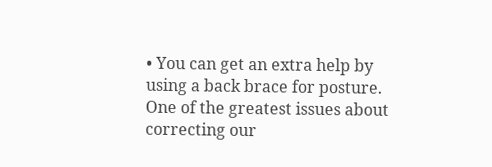• You can get an extra help by using a back brace for posture.  One of the greatest issues about correcting our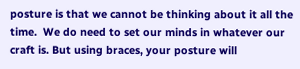posture is that we cannot be thinking about it all the time.  We do need to set our minds in whatever our craft is. But using braces, your posture will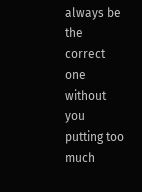always be the correct one without you putting too much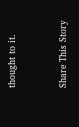thought to it.


Share This Story